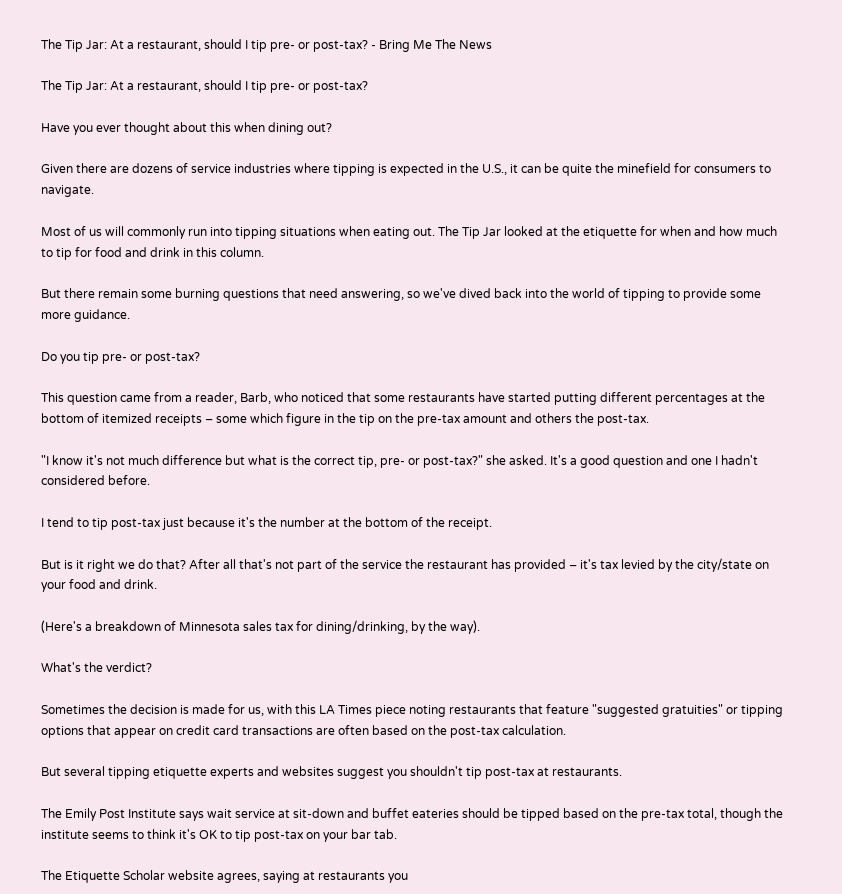The Tip Jar: At a restaurant, should I tip pre- or post-tax? - Bring Me The News

The Tip Jar: At a restaurant, should I tip pre- or post-tax?

Have you ever thought about this when dining out?

Given there are dozens of service industries where tipping is expected in the U.S., it can be quite the minefield for consumers to navigate.

Most of us will commonly run into tipping situations when eating out. The Tip Jar looked at the etiquette for when and how much to tip for food and drink in this column.

But there remain some burning questions that need answering, so we've dived back into the world of tipping to provide some more guidance.

Do you tip pre- or post-tax?

This question came from a reader, Barb, who noticed that some restaurants have started putting different percentages at the bottom of itemized receipts – some which figure in the tip on the pre-tax amount and others the post-tax.

"I know it's not much difference but what is the correct tip, pre- or post-tax?" she asked. It's a good question and one I hadn't considered before.

I tend to tip post-tax just because it's the number at the bottom of the receipt.

But is it right we do that? After all that's not part of the service the restaurant has provided – it's tax levied by the city/state on your food and drink.

(Here's a breakdown of Minnesota sales tax for dining/drinking, by the way).

What's the verdict?

Sometimes the decision is made for us, with this LA Times piece noting restaurants that feature "suggested gratuities" or tipping options that appear on credit card transactions are often based on the post-tax calculation.

But several tipping etiquette experts and websites suggest you shouldn't tip post-tax at restaurants.

The Emily Post Institute says wait service at sit-down and buffet eateries should be tipped based on the pre-tax total, though the institute seems to think it's OK to tip post-tax on your bar tab.

The Etiquette Scholar website agrees, saying at restaurants you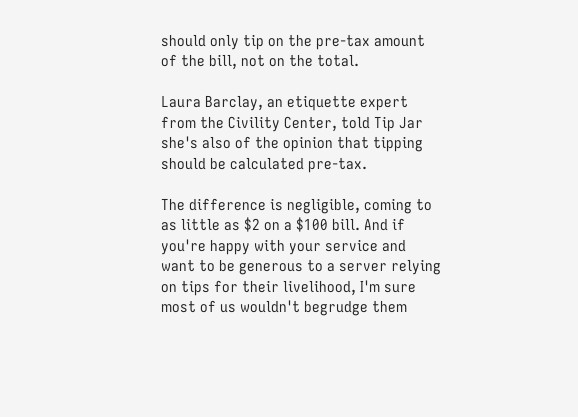should only tip on the pre-tax amount of the bill, not on the total.

Laura Barclay, an etiquette expert from the Civility Center, told Tip Jar she's also of the opinion that tipping should be calculated pre-tax.

The difference is negligible, coming to as little as $2 on a $100 bill. And if you're happy with your service and want to be generous to a server relying on tips for their livelihood, I'm sure most of us wouldn't begrudge them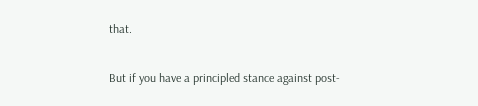that.

But if you have a principled stance against post-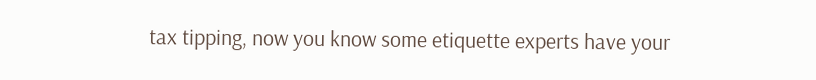tax tipping, now you know some etiquette experts have your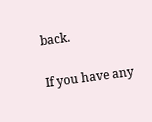back.

If you have any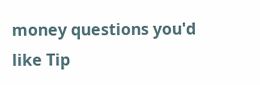money questions you'd like Tip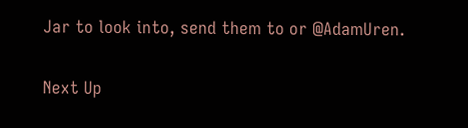Jar to look into, send them to or @AdamUren.

Next Up